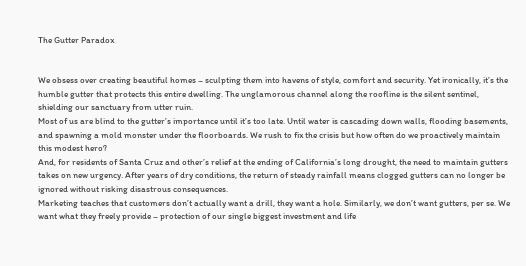The Gutter Paradox


We obsess over creating beautiful homes – sculpting them into havens of style, comfort and security. Yet ironically, it’s the humble gutter that protects this entire dwelling. The unglamorous channel along the roofline is the silent sentinel, shielding our sanctuary from utter ruin.
Most of us are blind to the gutter’s importance until it’s too late. Until water is cascading down walls, flooding basements, and spawning a mold monster under the floorboards. We rush to fix the crisis but how often do we proactively maintain this modest hero?
And, for residents of Santa Cruz and other’s relief at the ending of California’s long drought, the need to maintain gutters takes on new urgency. After years of dry conditions, the return of steady rainfall means clogged gutters can no longer be ignored without risking disastrous consequences.
Marketing teaches that customers don’t actually want a drill, they want a hole. Similarly, we don’t want gutters, per se. We want what they freely provide – protection of our single biggest investment and life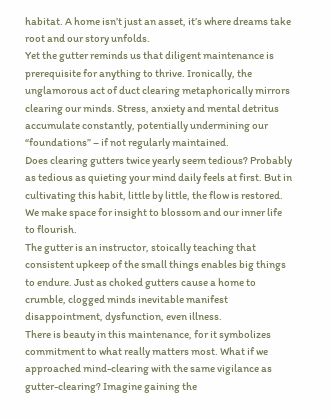habitat. A home isn’t just an asset, it’s where dreams take root and our story unfolds.
Yet the gutter reminds us that diligent maintenance is prerequisite for anything to thrive. Ironically, the unglamorous act of duct clearing metaphorically mirrors clearing our minds. Stress, anxiety and mental detritus accumulate constantly, potentially undermining our “foundations” – if not regularly maintained.
Does clearing gutters twice yearly seem tedious? Probably as tedious as quieting your mind daily feels at first. But in cultivating this habit, little by little, the flow is restored. We make space for insight to blossom and our inner life to flourish.
The gutter is an instructor, stoically teaching that consistent upkeep of the small things enables big things to endure. Just as choked gutters cause a home to crumble, clogged minds inevitable manifest disappointment, dysfunction, even illness.
There is beauty in this maintenance, for it symbolizes commitment to what really matters most. What if we approached mind-clearing with the same vigilance as gutter-clearing? Imagine gaining the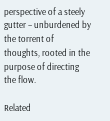perspective of a steely gutter – unburdened by the torrent of thoughts, rooted in the purpose of directing the flow.

Related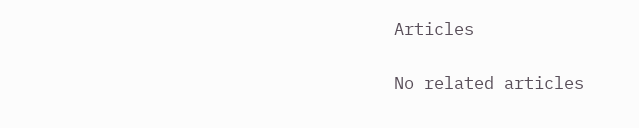Articles

No related articles